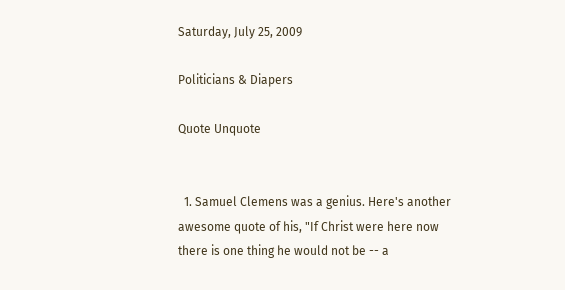Saturday, July 25, 2009

Politicians & Diapers

Quote Unquote


  1. Samuel Clemens was a genius. Here's another awesome quote of his, "If Christ were here now there is one thing he would not be -- a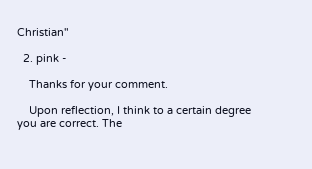Christian"

  2. pink -

    Thanks for your comment.

    Upon reflection, I think to a certain degree you are correct. The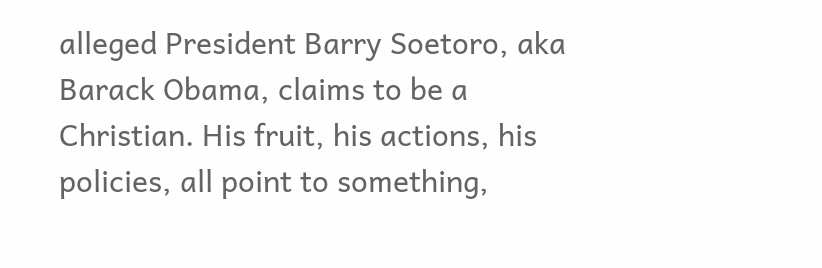alleged President Barry Soetoro, aka Barack Obama, claims to be a Christian. His fruit, his actions, his policies, all point to something,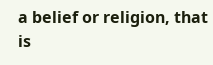a belief or religion, that is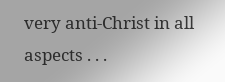very anti-Christ in all aspects . . .